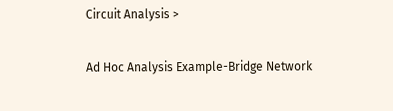Circuit Analysis >

Ad Hoc Analysis Example-Bridge Network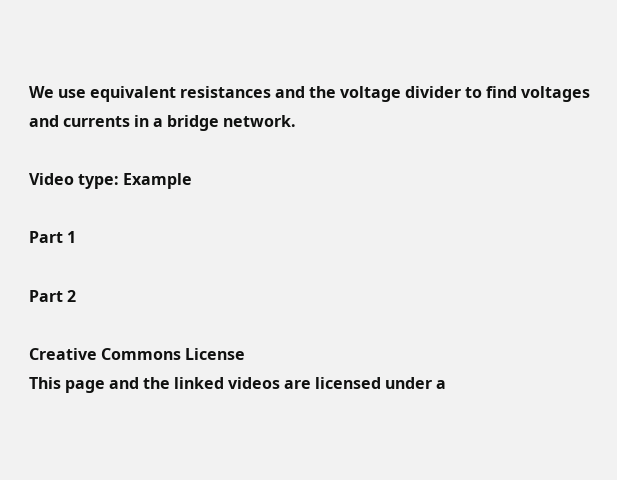We use equivalent resistances and the voltage divider to find voltages and currents in a bridge network.

Video type: Example

Part 1

Part 2

Creative Commons License
This page and the linked videos are licensed under a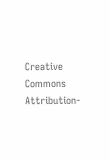Creative Commons Attribution-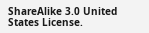ShareAlike 3.0 United States License.